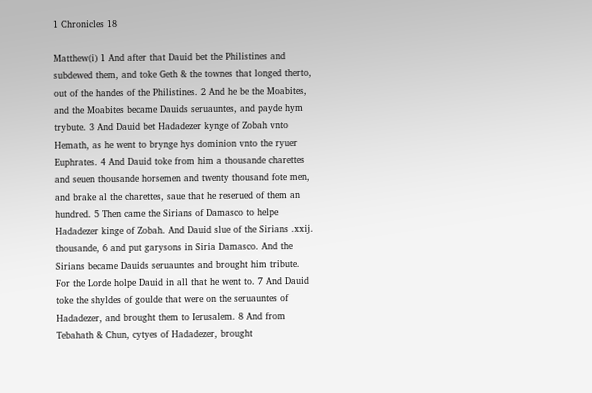1 Chronicles 18

Matthew(i) 1 And after that Dauid bet the Philistines and subdewed them, and toke Geth & the townes that longed therto, out of the handes of the Philistines. 2 And he be the Moabites, and the Moabites became Dauids seruauntes, and payde hym trybute. 3 And Dauid bet Hadadezer kynge of Zobah vnto Hemath, as he went to brynge hys dominion vnto the ryuer Euphrates. 4 And Dauid toke from him a thousande charettes and seuen thousande horsemen and twenty thousand fote men, and brake al the charettes, saue that he reserued of them an hundred. 5 Then came the Sirians of Damasco to helpe Hadadezer kinge of Zobah. And Dauid slue of the Sirians .xxij. thousande, 6 and put garysons in Siria Damasco. And the Sirians became Dauids seruauntes and brought him tribute. For the Lorde holpe Dauid in all that he went to. 7 And Dauid toke the shyldes of goulde that were on the seruauntes of Hadadezer, and brought them to Ierusalem. 8 And from Tebahath & Chun, cytyes of Hadadezer, brought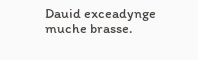Dauid exceadynge muche brasse.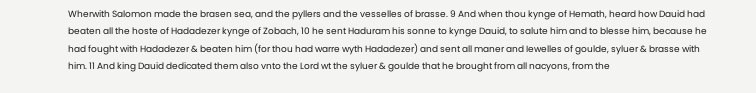Wherwith Salomon made the brasen sea, and the pyllers and the vesselles of brasse. 9 And when thou kynge of Hemath, heard how Dauid had beaten all the hoste of Hadadezer kynge of Zobach, 10 he sent Haduram his sonne to kynge Dauid, to salute him and to blesse him, because he had fought with Hadadezer & beaten him (for thou had warre wyth Hadadezer) and sent all maner and Iewelles of goulde, syluer & brasse with him. 11 And king Dauid dedicated them also vnto the Lord wt the syluer & goulde that he brought from all nacyons, from the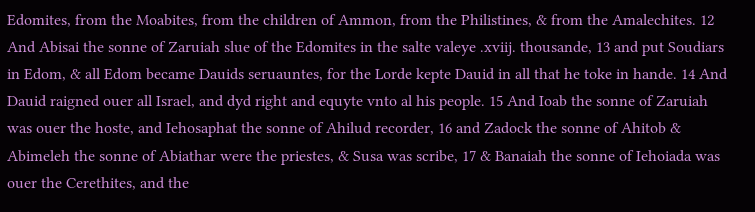Edomites, from the Moabites, from the children of Ammon, from the Philistines, & from the Amalechites. 12 And Abisai the sonne of Zaruiah slue of the Edomites in the salte valeye .xviij. thousande, 13 and put Soudiars in Edom, & all Edom became Dauids seruauntes, for the Lorde kepte Dauid in all that he toke in hande. 14 And Dauid raigned ouer all Israel, and dyd right and equyte vnto al his people. 15 And Ioab the sonne of Zaruiah was ouer the hoste, and Iehosaphat the sonne of Ahilud recorder, 16 and Zadock the sonne of Ahitob & Abimeleh the sonne of Abiathar were the priestes, & Susa was scribe, 17 & Banaiah the sonne of Iehoiada was ouer the Cerethites, and the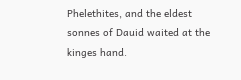Phelethites, and the eldest sonnes of Dauid waited at the kinges hand.